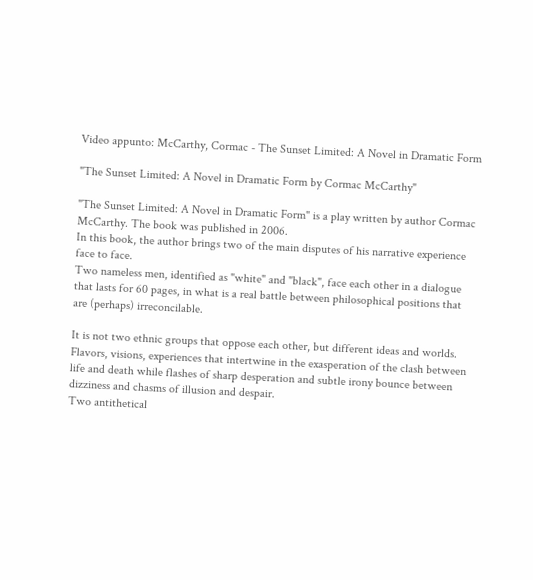Video appunto: McCarthy, Cormac - The Sunset Limited: A Novel in Dramatic Form

"The Sunset Limited: A Novel in Dramatic Form by Cormac McCarthy"

"The Sunset Limited: A Novel in Dramatic Form" is a play written by author Cormac McCarthy. The book was published in 2006.
In this book, the author brings two of the main disputes of his narrative experience face to face.
Two nameless men, identified as "white" and "black", face each other in a dialogue that lasts for 60 pages, in what is a real battle between philosophical positions that are (perhaps) irreconcilable.

It is not two ethnic groups that oppose each other, but different ideas and worlds. Flavors, visions, experiences that intertwine in the exasperation of the clash between life and death while flashes of sharp desperation and subtle irony bounce between dizziness and chasms of illusion and despair.
Two antithetical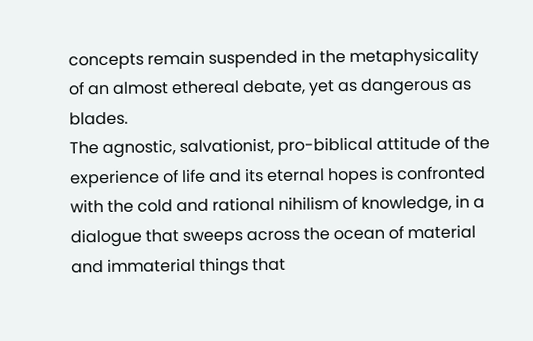concepts remain suspended in the metaphysicality of an almost ethereal debate, yet as dangerous as blades.
The agnostic, salvationist, pro-biblical attitude of the experience of life and its eternal hopes is confronted with the cold and rational nihilism of knowledge, in a dialogue that sweeps across the ocean of material and immaterial things that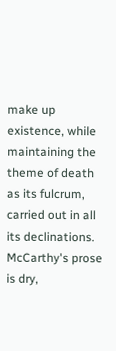make up existence, while maintaining the theme of death as its fulcrum, carried out in all its declinations.
McCarthy's prose is dry,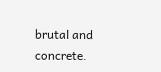brutal and concrete.